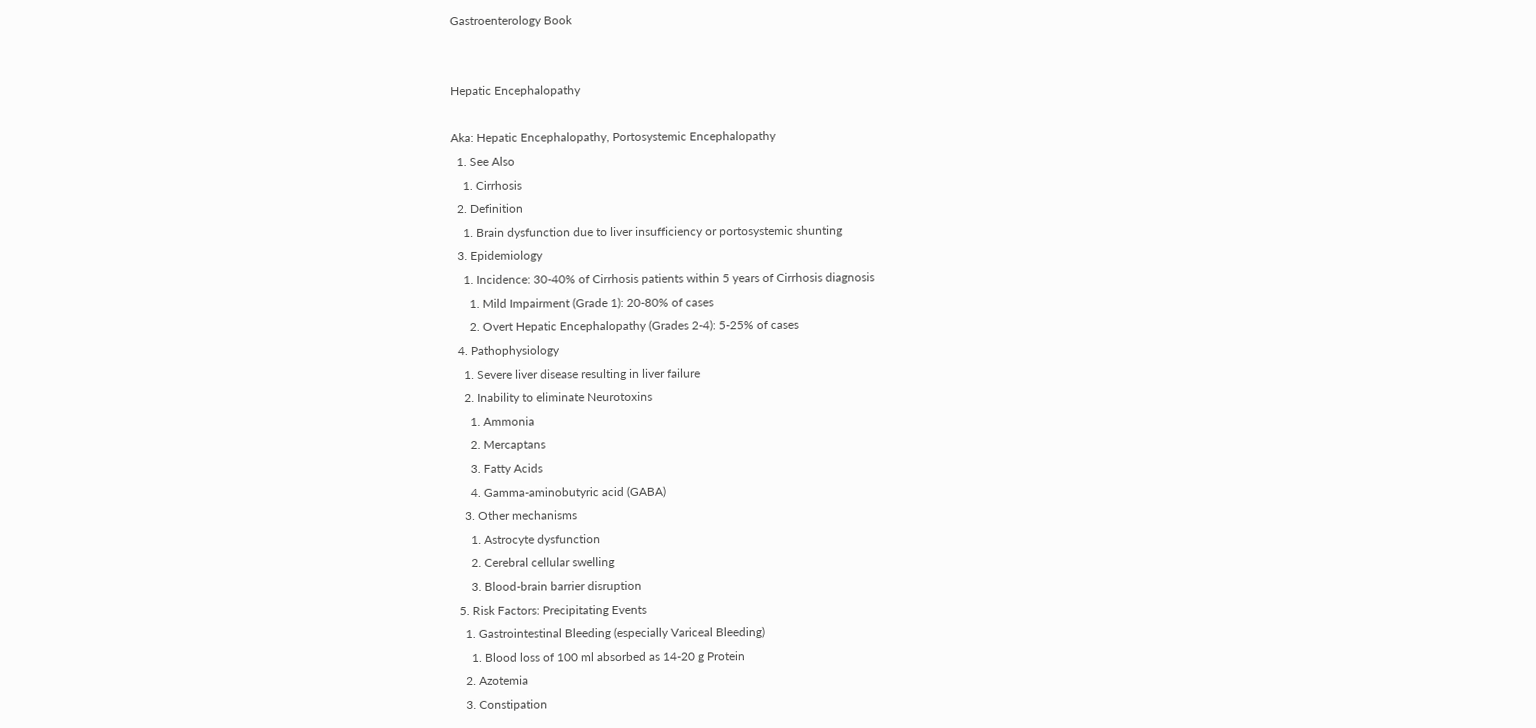Gastroenterology Book


Hepatic Encephalopathy

Aka: Hepatic Encephalopathy, Portosystemic Encephalopathy
  1. See Also
    1. Cirrhosis
  2. Definition
    1. Brain dysfunction due to liver insufficiency or portosystemic shunting
  3. Epidemiology
    1. Incidence: 30-40% of Cirrhosis patients within 5 years of Cirrhosis diagnosis
      1. Mild Impairment (Grade 1): 20-80% of cases
      2. Overt Hepatic Encephalopathy (Grades 2-4): 5-25% of cases
  4. Pathophysiology
    1. Severe liver disease resulting in liver failure
    2. Inability to eliminate Neurotoxins
      1. Ammonia
      2. Mercaptans
      3. Fatty Acids
      4. Gamma-aminobutyric acid (GABA)
    3. Other mechanisms
      1. Astrocyte dysfunction
      2. Cerebral cellular swelling
      3. Blood-brain barrier disruption
  5. Risk Factors: Precipitating Events
    1. Gastrointestinal Bleeding (especially Variceal Bleeding)
      1. Blood loss of 100 ml absorbed as 14-20 g Protein
    2. Azotemia
    3. Constipation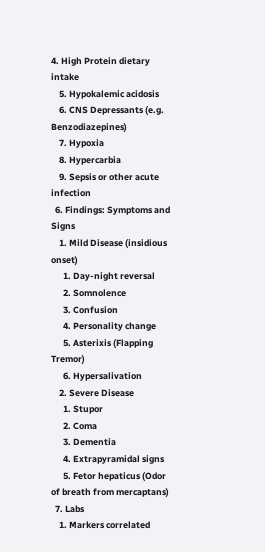4. High Protein dietary intake
    5. Hypokalemic acidosis
    6. CNS Depressants (e.g. Benzodiazepines)
    7. Hypoxia
    8. Hypercarbia
    9. Sepsis or other acute infection
  6. Findings: Symptoms and Signs
    1. Mild Disease (insidious onset)
      1. Day-night reversal
      2. Somnolence
      3. Confusion
      4. Personality change
      5. Asterixis (Flapping Tremor)
      6. Hypersalivation
    2. Severe Disease
      1. Stupor
      2. Coma
      3. Dementia
      4. Extrapyramidal signs
      5. Fetor hepaticus (Odor of breath from mercaptans)
  7. Labs
    1. Markers correlated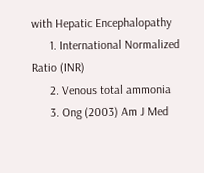with Hepatic Encephalopathy
      1. International Normalized Ratio (INR)
      2. Venous total ammonia
      3. Ong (2003) Am J Med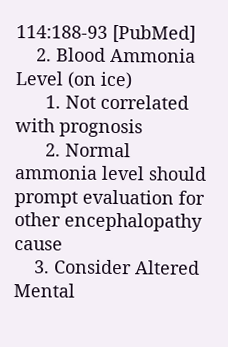114:188-93 [PubMed]
    2. Blood Ammonia Level (on ice)
      1. Not correlated with prognosis
      2. Normal ammonia level should prompt evaluation for other encephalopathy cause
    3. Consider Altered Mental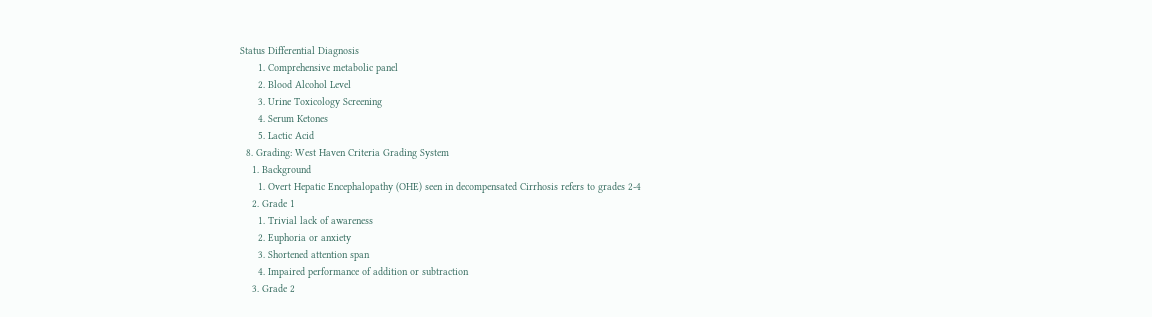Status Differential Diagnosis
      1. Comprehensive metabolic panel
      2. Blood Alcohol Level
      3. Urine Toxicology Screening
      4. Serum Ketones
      5. Lactic Acid
  8. Grading: West Haven Criteria Grading System
    1. Background
      1. Overt Hepatic Encephalopathy (OHE) seen in decompensated Cirrhosis refers to grades 2-4
    2. Grade 1
      1. Trivial lack of awareness
      2. Euphoria or anxiety
      3. Shortened attention span
      4. Impaired performance of addition or subtraction
    3. Grade 2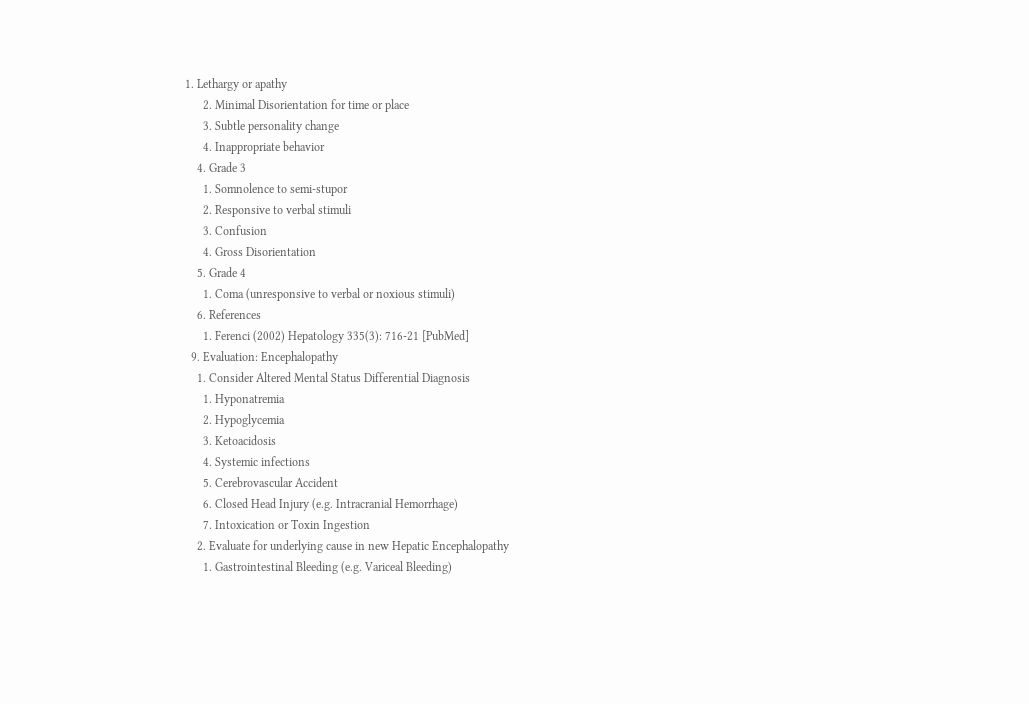1. Lethargy or apathy
      2. Minimal Disorientation for time or place
      3. Subtle personality change
      4. Inappropriate behavior
    4. Grade 3
      1. Somnolence to semi-stupor
      2. Responsive to verbal stimuli
      3. Confusion
      4. Gross Disorientation
    5. Grade 4
      1. Coma (unresponsive to verbal or noxious stimuli)
    6. References
      1. Ferenci (2002) Hepatology 335(3): 716-21 [PubMed]
  9. Evaluation: Encephalopathy
    1. Consider Altered Mental Status Differential Diagnosis
      1. Hyponatremia
      2. Hypoglycemia
      3. Ketoacidosis
      4. Systemic infections
      5. Cerebrovascular Accident
      6. Closed Head Injury (e.g. Intracranial Hemorrhage)
      7. Intoxication or Toxin Ingestion
    2. Evaluate for underlying cause in new Hepatic Encephalopathy
      1. Gastrointestinal Bleeding (e.g. Variceal Bleeding)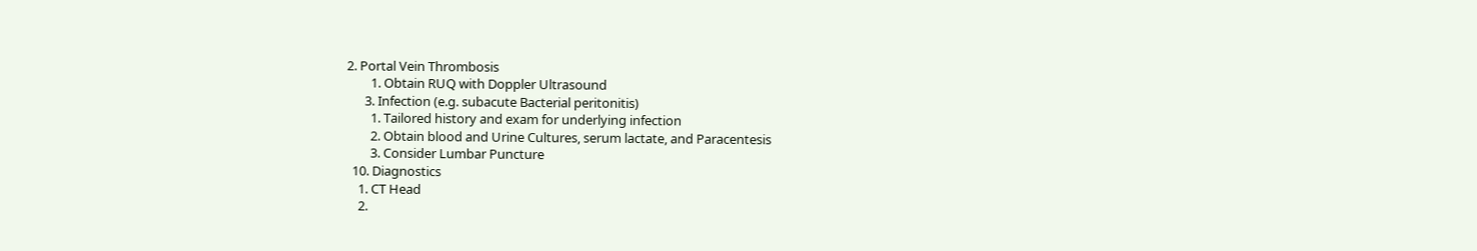2. Portal Vein Thrombosis
        1. Obtain RUQ with Doppler Ultrasound
      3. Infection (e.g. subacute Bacterial peritonitis)
        1. Tailored history and exam for underlying infection
        2. Obtain blood and Urine Cultures, serum lactate, and Paracentesis
        3. Consider Lumbar Puncture
  10. Diagnostics
    1. CT Head
    2.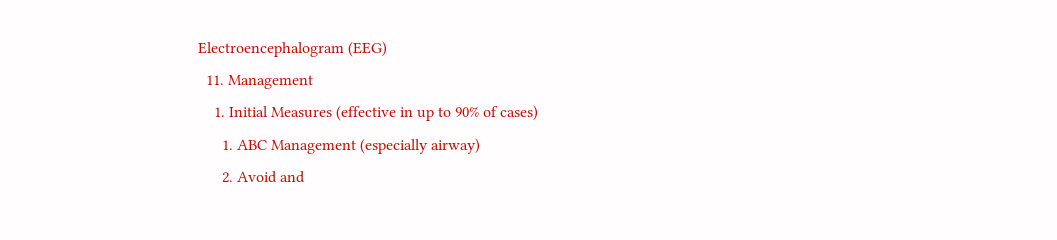Electroencephalogram (EEG)
  11. Management
    1. Initial Measures (effective in up to 90% of cases)
      1. ABC Management (especially airway)
      2. Avoid and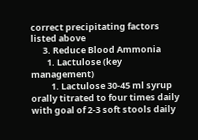correct precipitating factors listed above
      3. Reduce Blood Ammonia
        1. Lactulose (key management)
          1. Lactulose 30-45 ml syrup orally titrated to four times daily with goal of 2-3 soft stools daily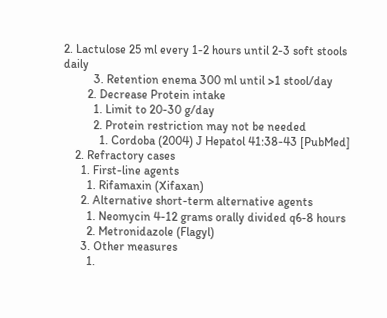2. Lactulose 25 ml every 1-2 hours until 2-3 soft stools daily
          3. Retention enema 300 ml until >1 stool/day
        2. Decrease Protein intake
          1. Limit to 20-30 g/day
          2. Protein restriction may not be needed
            1. Cordoba (2004) J Hepatol 41:38-43 [PubMed]
    2. Refractory cases
      1. First-line agents
        1. Rifamaxin (Xifaxan)
      2. Alternative short-term alternative agents
        1. Neomycin 4-12 grams orally divided q6-8 hours
        2. Metronidazole (Flagyl)
      3. Other measures
        1.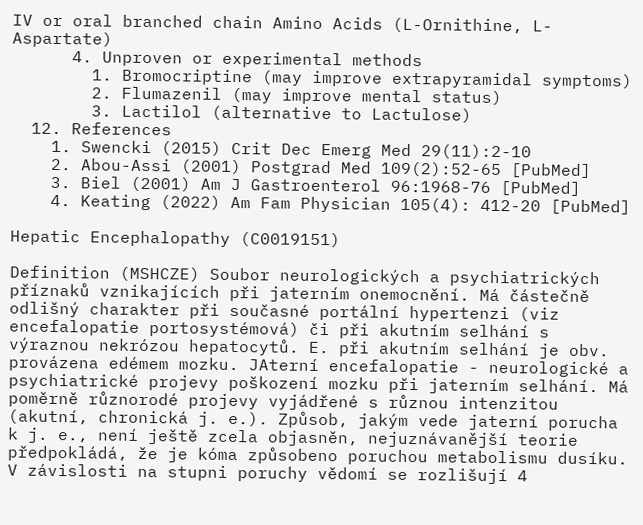IV or oral branched chain Amino Acids (L-Ornithine, L-Aspartate)
      4. Unproven or experimental methods
        1. Bromocriptine (may improve extrapyramidal symptoms)
        2. Flumazenil (may improve mental status)
        3. Lactilol (alternative to Lactulose)
  12. References
    1. Swencki (2015) Crit Dec Emerg Med 29(11):2-10
    2. Abou-Assi (2001) Postgrad Med 109(2):52-65 [PubMed]
    3. Biel (2001) Am J Gastroenterol 96:1968-76 [PubMed]
    4. Keating (2022) Am Fam Physician 105(4): 412-20 [PubMed]

Hepatic Encephalopathy (C0019151)

Definition (MSHCZE) Soubor neurologických a psychiatrických příznaků vznikajících při jaterním onemocnění. Má částečně odlišný charakter při současné portální hypertenzi (viz encefalopatie portosystémová) či při akutním selhání s výraznou nekrózou hepatocytů. E. při akutním selhání je obv. provázena edémem mozku. JAterní encefalopatie - neurologické a psychiatrické projevy poškození mozku při jaterním selhání. Má poměrně různorodé projevy vyjádřené s různou intenzitou (akutní, chronická j. e.). Způsob, jakým vede jaterní porucha k j. e., není ještě zcela objasněn, nejuznávanější teorie předpokládá, že je kóma způsobeno poruchou metabolismu dusíku. V závislosti na stupni poruchy vědomí se rozlišují 4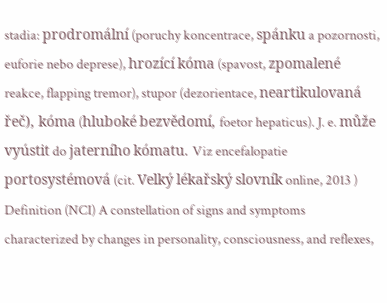stadia: prodromální (poruchy koncentrace, spánku a pozornosti, euforie nebo deprese), hrozící kóma (spavost, zpomalené reakce, flapping tremor), stupor (dezorientace, neartikulovaná řeč), kóma (hluboké bezvědomí, foetor hepaticus). J. e. může vyústit do jaterního kómatu. Viz encefalopatie portosystémová (cit. Velký lékařský slovník online, 2013 )
Definition (NCI) A constellation of signs and symptoms characterized by changes in personality, consciousness, and reflexes,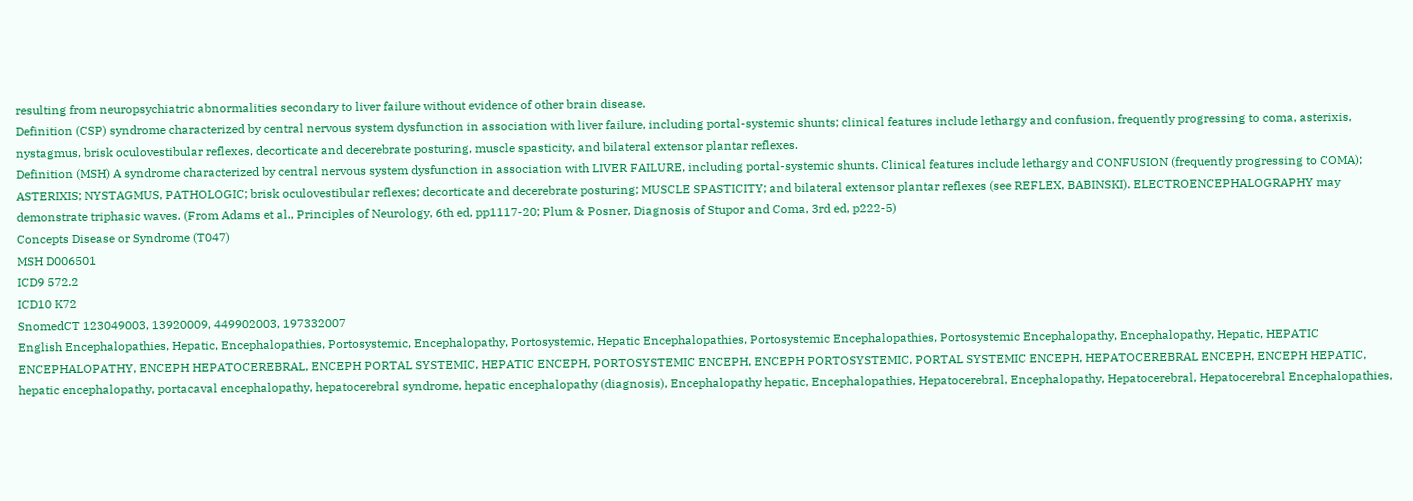resulting from neuropsychiatric abnormalities secondary to liver failure without evidence of other brain disease.
Definition (CSP) syndrome characterized by central nervous system dysfunction in association with liver failure, including portal-systemic shunts; clinical features include lethargy and confusion, frequently progressing to coma, asterixis, nystagmus, brisk oculovestibular reflexes, decorticate and decerebrate posturing, muscle spasticity, and bilateral extensor plantar reflexes.
Definition (MSH) A syndrome characterized by central nervous system dysfunction in association with LIVER FAILURE, including portal-systemic shunts. Clinical features include lethargy and CONFUSION (frequently progressing to COMA); ASTERIXIS; NYSTAGMUS, PATHOLOGIC; brisk oculovestibular reflexes; decorticate and decerebrate posturing; MUSCLE SPASTICITY; and bilateral extensor plantar reflexes (see REFLEX, BABINSKI). ELECTROENCEPHALOGRAPHY may demonstrate triphasic waves. (From Adams et al., Principles of Neurology, 6th ed, pp1117-20; Plum & Posner, Diagnosis of Stupor and Coma, 3rd ed, p222-5)
Concepts Disease or Syndrome (T047)
MSH D006501
ICD9 572.2
ICD10 K72
SnomedCT 123049003, 13920009, 449902003, 197332007
English Encephalopathies, Hepatic, Encephalopathies, Portosystemic, Encephalopathy, Portosystemic, Hepatic Encephalopathies, Portosystemic Encephalopathies, Portosystemic Encephalopathy, Encephalopathy, Hepatic, HEPATIC ENCEPHALOPATHY, ENCEPH HEPATOCEREBRAL, ENCEPH PORTAL SYSTEMIC, HEPATIC ENCEPH, PORTOSYSTEMIC ENCEPH, ENCEPH PORTOSYSTEMIC, PORTAL SYSTEMIC ENCEPH, HEPATOCEREBRAL ENCEPH, ENCEPH HEPATIC, hepatic encephalopathy, portacaval encephalopathy, hepatocerebral syndrome, hepatic encephalopathy (diagnosis), Encephalopathy hepatic, Encephalopathies, Hepatocerebral, Encephalopathy, Hepatocerebral, Hepatocerebral Encephalopathies,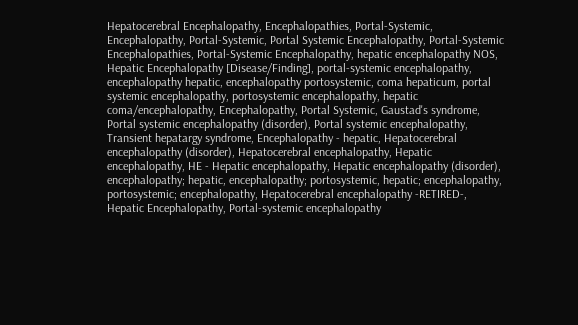Hepatocerebral Encephalopathy, Encephalopathies, Portal-Systemic, Encephalopathy, Portal-Systemic, Portal Systemic Encephalopathy, Portal-Systemic Encephalopathies, Portal-Systemic Encephalopathy, hepatic encephalopathy NOS, Hepatic Encephalopathy [Disease/Finding], portal-systemic encephalopathy, encephalopathy hepatic, encephalopathy portosystemic, coma hepaticum, portal systemic encephalopathy, portosystemic encephalopathy, hepatic coma/encephalopathy, Encephalopathy, Portal Systemic, Gaustad's syndrome, Portal systemic encephalopathy (disorder), Portal systemic encephalopathy, Transient hepatargy syndrome, Encephalopathy - hepatic, Hepatocerebral encephalopathy (disorder), Hepatocerebral encephalopathy, Hepatic encephalopathy, HE - Hepatic encephalopathy, Hepatic encephalopathy (disorder), encephalopathy; hepatic, encephalopathy; portosystemic, hepatic; encephalopathy, portosystemic; encephalopathy, Hepatocerebral encephalopathy -RETIRED-, Hepatic Encephalopathy, Portal-systemic encephalopathy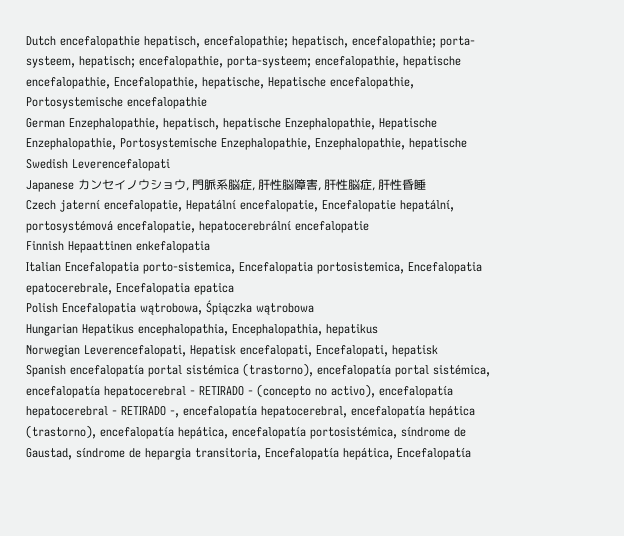Dutch encefalopathie hepatisch, encefalopathie; hepatisch, encefalopathie; porta-systeem, hepatisch; encefalopathie, porta-systeem; encefalopathie, hepatische encefalopathie, Encefalopathie, hepatische, Hepatische encefalopathie, Portosystemische encefalopathie
German Enzephalopathie, hepatisch, hepatische Enzephalopathie, Hepatische Enzephalopathie, Portosystemische Enzephalopathie, Enzephalopathie, hepatische
Swedish Leverencefalopati
Japanese カンセイノウショウ, 門脈系脳症, 肝性脳障害, 肝性脳症, 肝性昏睡
Czech jaterní encefalopatie, Hepatální encefalopatie, Encefalopatie hepatální, portosystémová encefalopatie, hepatocerebrální encefalopatie
Finnish Hepaattinen enkefalopatia
Italian Encefalopatia porto-sistemica, Encefalopatia portosistemica, Encefalopatia epatocerebrale, Encefalopatia epatica
Polish Encefalopatia wątrobowa, Śpiączka wątrobowa
Hungarian Hepatikus encephalopathia, Encephalopathia, hepatikus
Norwegian Leverencefalopati, Hepatisk encefalopati, Encefalopati, hepatisk
Spanish encefalopatía portal sistémica (trastorno), encefalopatía portal sistémica, encefalopatía hepatocerebral - RETIRADO - (concepto no activo), encefalopatía hepatocerebral - RETIRADO -, encefalopatía hepatocerebral, encefalopatía hepática (trastorno), encefalopatía hepática, encefalopatía portosistémica, síndrome de Gaustad, síndrome de hepargia transitoria, Encefalopatía hepática, Encefalopatía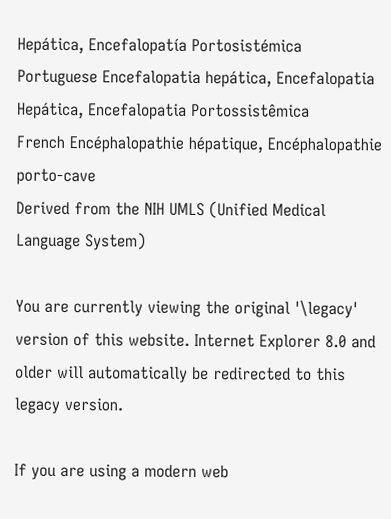Hepática, Encefalopatía Portosistémica
Portuguese Encefalopatia hepática, Encefalopatia Hepática, Encefalopatia Portossistêmica
French Encéphalopathie hépatique, Encéphalopathie porto-cave
Derived from the NIH UMLS (Unified Medical Language System)

You are currently viewing the original '\legacy' version of this website. Internet Explorer 8.0 and older will automatically be redirected to this legacy version.

If you are using a modern web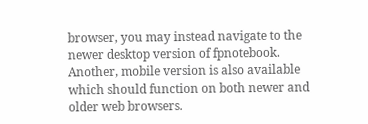browser, you may instead navigate to the newer desktop version of fpnotebook. Another, mobile version is also available which should function on both newer and older web browsers.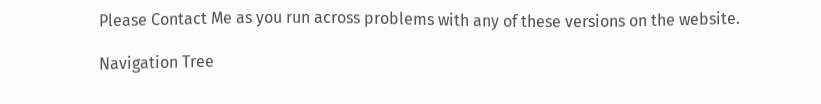Please Contact Me as you run across problems with any of these versions on the website.

Navigation Tree